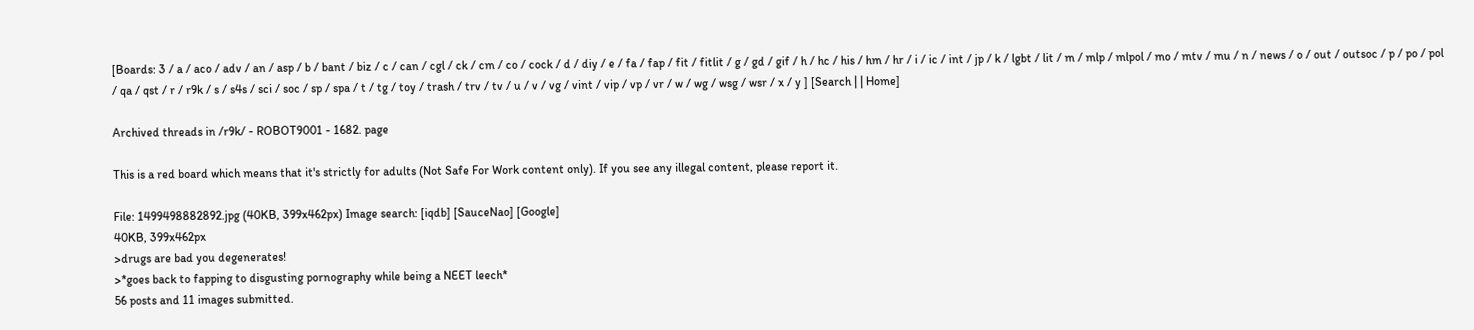[Boards: 3 / a / aco / adv / an / asp / b / bant / biz / c / can / cgl / ck / cm / co / cock / d / diy / e / fa / fap / fit / fitlit / g / gd / gif / h / hc / his / hm / hr / i / ic / int / jp / k / lgbt / lit / m / mlp / mlpol / mo / mtv / mu / n / news / o / out / outsoc / p / po / pol / qa / qst / r / r9k / s / s4s / sci / soc / sp / spa / t / tg / toy / trash / trv / tv / u / v / vg / vint / vip / vp / vr / w / wg / wsg / wsr / x / y ] [Search | | Home]

Archived threads in /r9k/ - ROBOT9001 - 1682. page

This is a red board which means that it's strictly for adults (Not Safe For Work content only). If you see any illegal content, please report it.

File: 1499498882892.jpg (40KB, 399x462px) Image search: [iqdb] [SauceNao] [Google]
40KB, 399x462px
>drugs are bad you degenerates!
>*goes back to fapping to disgusting pornography while being a NEET leech*
56 posts and 11 images submitted.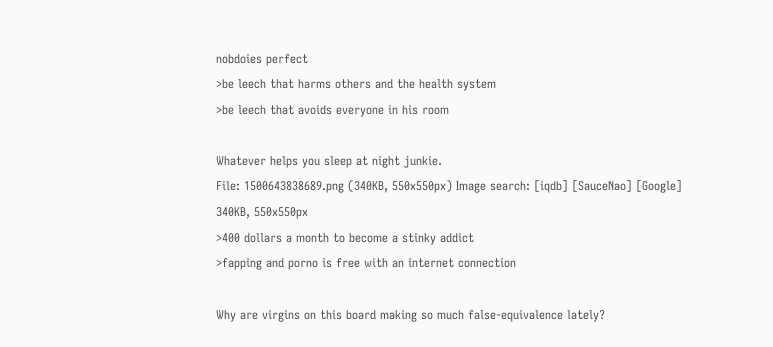nobdoies perfect
>be leech that harms others and the health system
>be leech that avoids everyone in his room

Whatever helps you sleep at night junkie.
File: 1500643838689.png (340KB, 550x550px) Image search: [iqdb] [SauceNao] [Google]
340KB, 550x550px
>400 dollars a month to become a stinky addict
>fapping and porno is free with an internet connection

Why are virgins on this board making so much false-equivalence lately?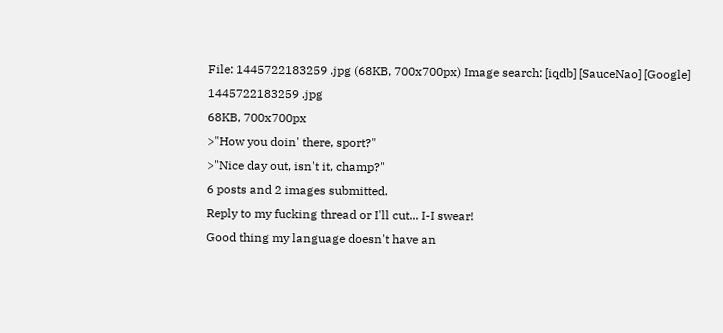File: 1445722183259 .jpg (68KB, 700x700px) Image search: [iqdb] [SauceNao] [Google]
1445722183259 .jpg
68KB, 700x700px
>"How you doin' there, sport?"
>"Nice day out, isn't it, champ?"
6 posts and 2 images submitted.
Reply to my fucking thread or I'll cut... I-I swear!
Good thing my language doesn't have an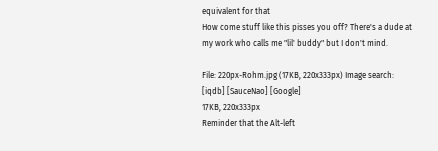equivalent for that
How come stuff like this pisses you off? There's a dude at my work who calls me "lil' buddy" but I don't mind.

File: 220px-Rohm.jpg (17KB, 220x333px) Image search: [iqdb] [SauceNao] [Google]
17KB, 220x333px
Reminder that the Alt-left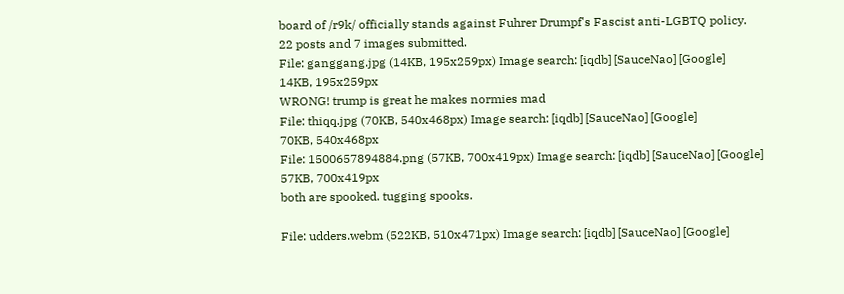board of /r9k/ officially stands against Fuhrer Drumpf's Fascist anti-LGBTQ policy.
22 posts and 7 images submitted.
File: ganggang.jpg (14KB, 195x259px) Image search: [iqdb] [SauceNao] [Google]
14KB, 195x259px
WRONG! trump is great he makes normies mad
File: thiqq.jpg (70KB, 540x468px) Image search: [iqdb] [SauceNao] [Google]
70KB, 540x468px
File: 1500657894884.png (57KB, 700x419px) Image search: [iqdb] [SauceNao] [Google]
57KB, 700x419px
both are spooked. tugging spooks.

File: udders.webm (522KB, 510x471px) Image search: [iqdb] [SauceNao] [Google]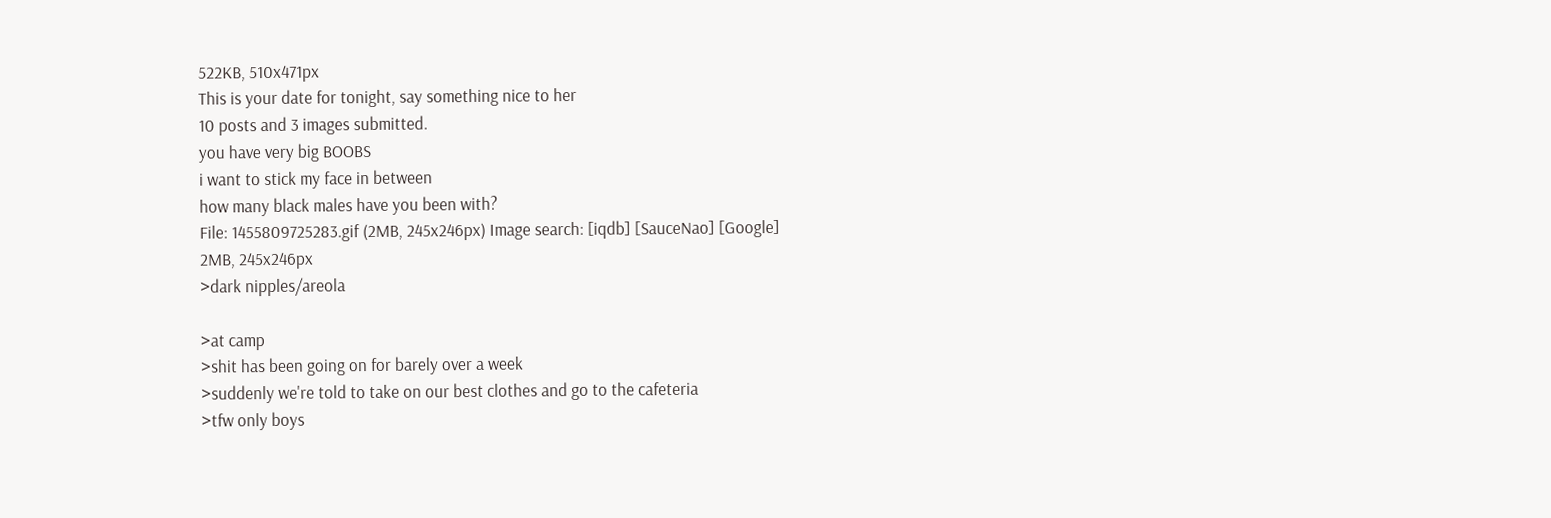522KB, 510x471px
This is your date for tonight, say something nice to her
10 posts and 3 images submitted.
you have very big BOOBS
i want to stick my face in between
how many black males have you been with?
File: 1455809725283.gif (2MB, 245x246px) Image search: [iqdb] [SauceNao] [Google]
2MB, 245x246px
>dark nipples/areola

>at camp
>shit has been going on for barely over a week
>suddenly we're told to take on our best clothes and go to the cafeteria
>tfw only boys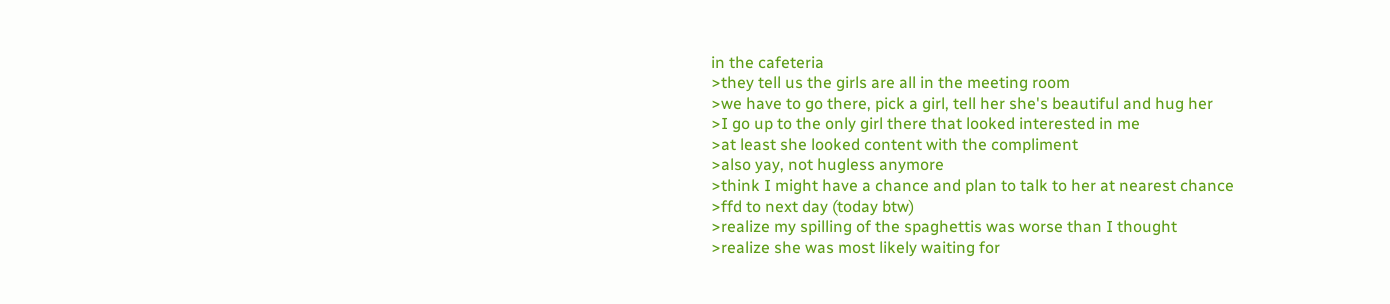in the cafeteria
>they tell us the girls are all in the meeting room
>we have to go there, pick a girl, tell her she's beautiful and hug her
>I go up to the only girl there that looked interested in me
>at least she looked content with the compliment
>also yay, not hugless anymore
>think I might have a chance and plan to talk to her at nearest chance
>ffd to next day (today btw)
>realize my spilling of the spaghettis was worse than I thought
>realize she was most likely waiting for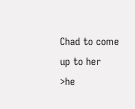Chad to come up to her
>he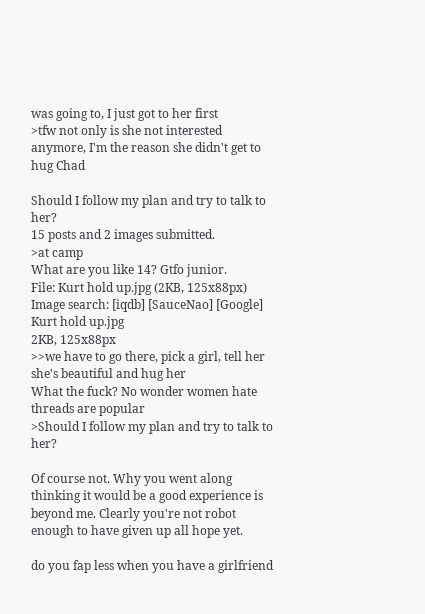was going to, I just got to her first
>tfw not only is she not interested anymore, I'm the reason she didn't get to hug Chad

Should I follow my plan and try to talk to her?
15 posts and 2 images submitted.
>at camp
What are you like 14? Gtfo junior.
File: Kurt hold up.jpg (2KB, 125x88px) Image search: [iqdb] [SauceNao] [Google]
Kurt hold up.jpg
2KB, 125x88px
>>we have to go there, pick a girl, tell her she's beautiful and hug her
What the fuck? No wonder women hate threads are popular
>Should I follow my plan and try to talk to her?

Of course not. Why you went along thinking it would be a good experience is beyond me. Clearly you're not robot enough to have given up all hope yet.

do you fap less when you have a girlfriend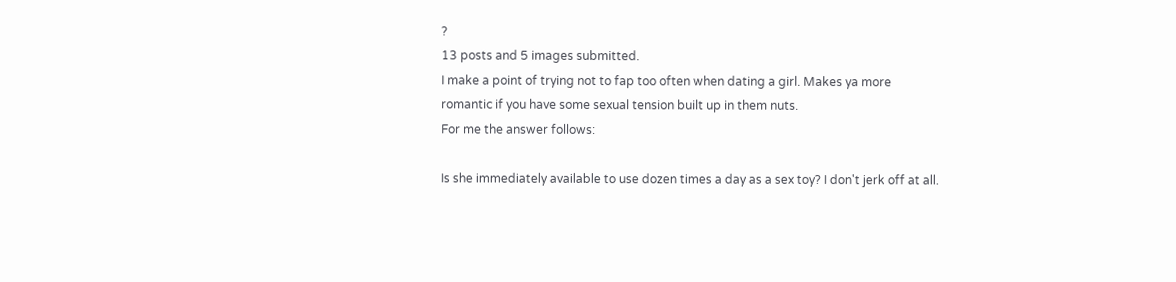?
13 posts and 5 images submitted.
I make a point of trying not to fap too often when dating a girl. Makes ya more romantic if you have some sexual tension built up in them nuts.
For me the answer follows:

Is she immediately available to use dozen times a day as a sex toy? I don't jerk off at all.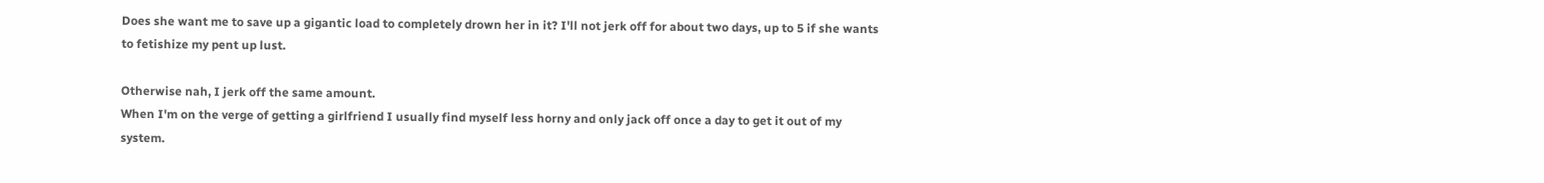Does she want me to save up a gigantic load to completely drown her in it? I'll not jerk off for about two days, up to 5 if she wants to fetishize my pent up lust.

Otherwise nah, I jerk off the same amount.
When I'm on the verge of getting a girlfriend I usually find myself less horny and only jack off once a day to get it out of my system.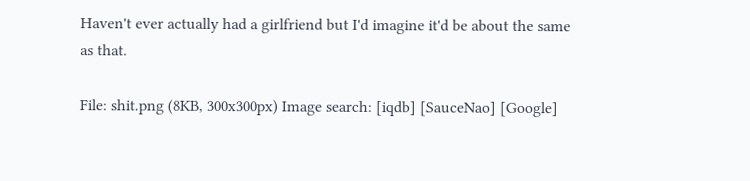Haven't ever actually had a girlfriend but I'd imagine it'd be about the same as that.

File: shit.png (8KB, 300x300px) Image search: [iqdb] [SauceNao] [Google]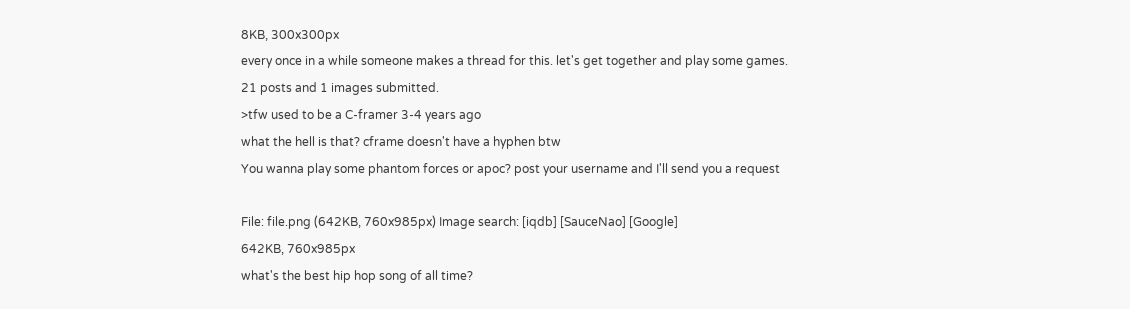8KB, 300x300px
every once in a while someone makes a thread for this. let's get together and play some games.
21 posts and 1 images submitted.
>tfw used to be a C-framer 3-4 years ago
what the hell is that? cframe doesn't have a hyphen btw
You wanna play some phantom forces or apoc? post your username and I'll send you a request

File: file.png (642KB, 760x985px) Image search: [iqdb] [SauceNao] [Google]
642KB, 760x985px
what's the best hip hop song of all time?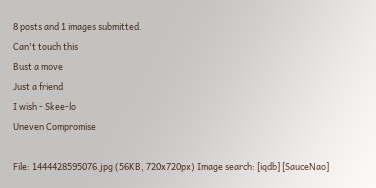8 posts and 1 images submitted.
Can't touch this
Bust a move
Just a friend
I wish - Skee-lo
Uneven Compromise

File: 1444428595076.jpg (56KB, 720x720px) Image search: [iqdb] [SauceNao]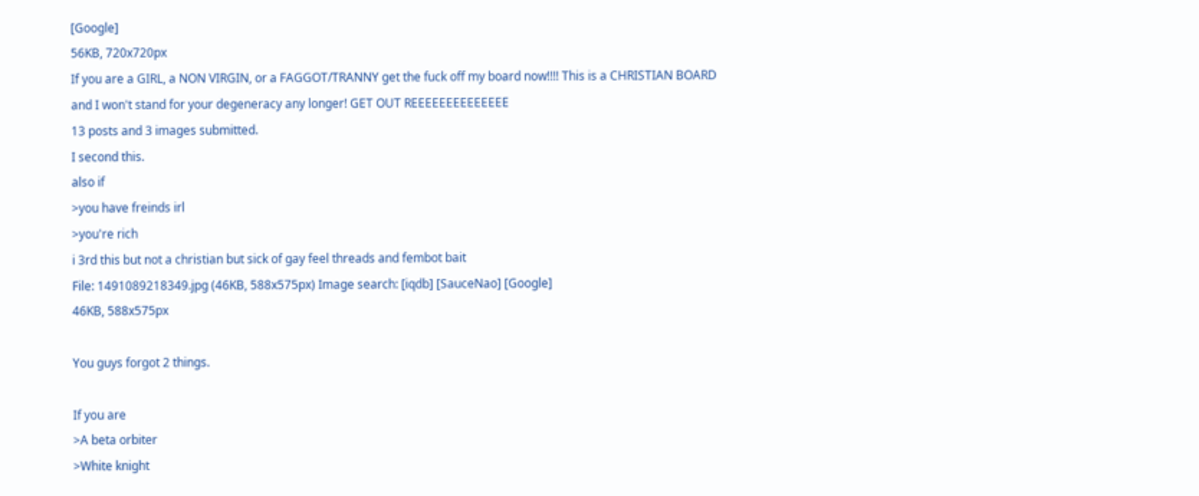[Google]
56KB, 720x720px
If you are a GIRL, a NON VIRGIN, or a FAGGOT/TRANNY get the fuck off my board now!!!! This is a CHRISTIAN BOARD and I won't stand for your degeneracy any longer! GET OUT REEEEEEEEEEEEEE
13 posts and 3 images submitted.
I second this.
also if
>you have freinds irl
>you're rich
i 3rd this but not a christian but sick of gay feel threads and fembot bait
File: 1491089218349.jpg (46KB, 588x575px) Image search: [iqdb] [SauceNao] [Google]
46KB, 588x575px

You guys forgot 2 things.

If you are
>A beta orbiter
>White knight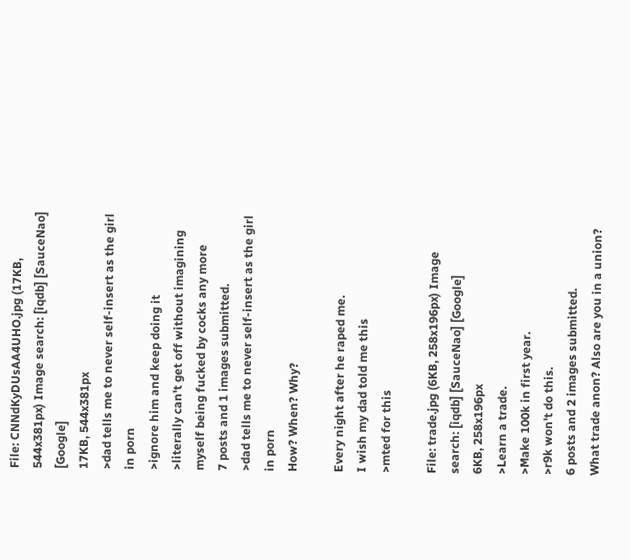File: CNNdKyDUsAA4UHO.jpg (17KB, 544x381px) Image search: [iqdb] [SauceNao] [Google]
17KB, 544x381px
>dad tells me to never self-insert as the girl in porn
>ignore him and keep doing it
>literally can't get off without imagining myself being fucked by cocks any more
7 posts and 1 images submitted.
>dad tells me to never self-insert as the girl in porn
How? When? Why?

Every night after he raped me.
I wish my dad told me this
>mted for this

File: trade.jpg (6KB, 258x196px) Image search: [iqdb] [SauceNao] [Google]
6KB, 258x196px
>Learn a trade.
>Make 100k in first year.
>r9k won't do this.
6 posts and 2 images submitted.
What trade anon? Also are you in a union?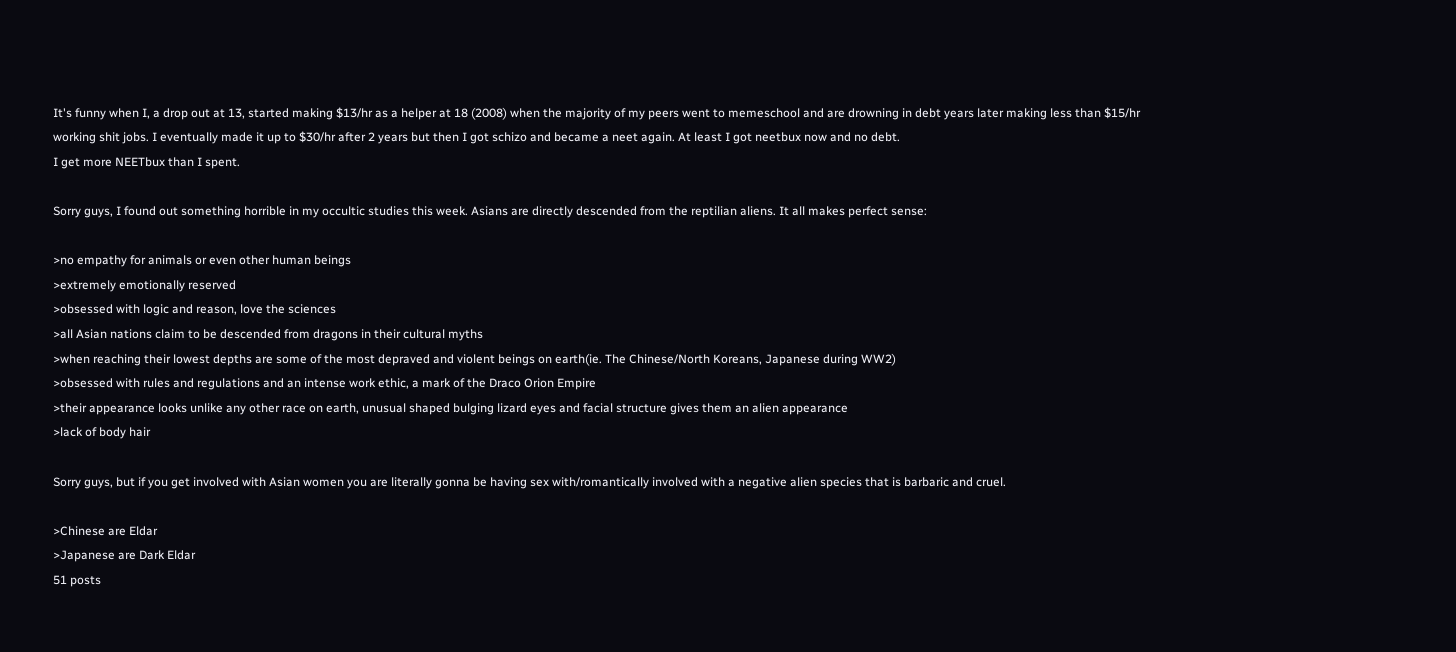It's funny when I, a drop out at 13, started making $13/hr as a helper at 18 (2008) when the majority of my peers went to memeschool and are drowning in debt years later making less than $15/hr working shit jobs. I eventually made it up to $30/hr after 2 years but then I got schizo and became a neet again. At least I got neetbux now and no debt.
I get more NEETbux than I spent.

Sorry guys, I found out something horrible in my occultic studies this week. Asians are directly descended from the reptilian aliens. It all makes perfect sense:

>no empathy for animals or even other human beings
>extremely emotionally reserved
>obsessed with logic and reason, love the sciences
>all Asian nations claim to be descended from dragons in their cultural myths
>when reaching their lowest depths are some of the most depraved and violent beings on earth(ie. The Chinese/North Koreans, Japanese during WW2)
>obsessed with rules and regulations and an intense work ethic, a mark of the Draco Orion Empire
>their appearance looks unlike any other race on earth, unusual shaped bulging lizard eyes and facial structure gives them an alien appearance
>lack of body hair

Sorry guys, but if you get involved with Asian women you are literally gonna be having sex with/romantically involved with a negative alien species that is barbaric and cruel.

>Chinese are Eldar
>Japanese are Dark Eldar
51 posts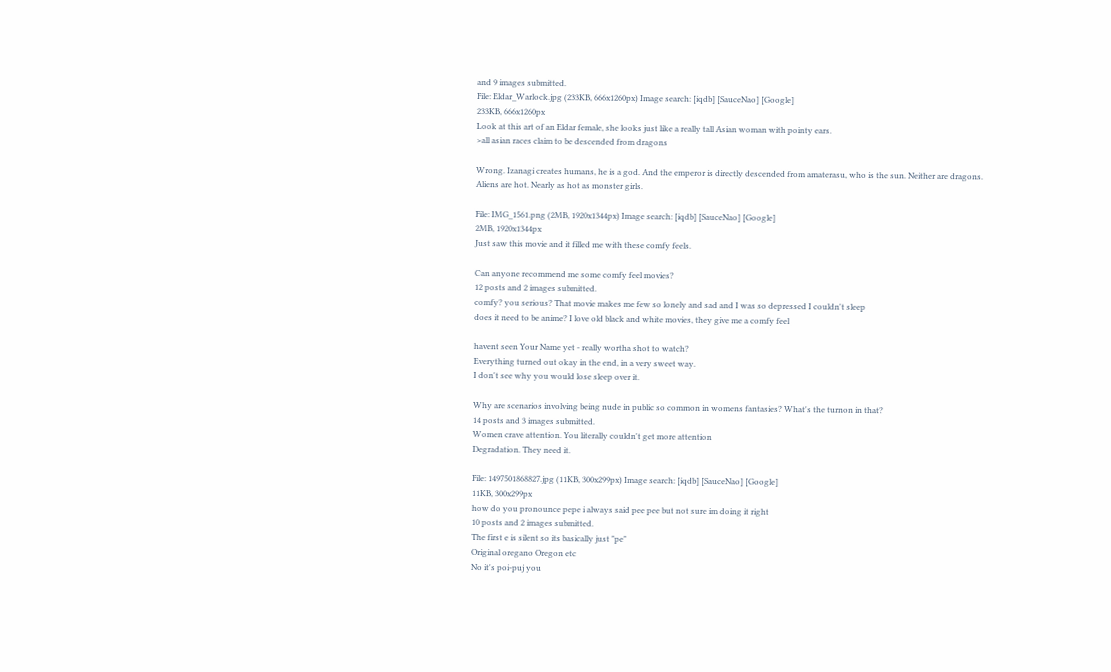and 9 images submitted.
File: Eldar_Warlock.jpg (233KB, 666x1260px) Image search: [iqdb] [SauceNao] [Google]
233KB, 666x1260px
Look at this art of an Eldar female, she looks just like a really tall Asian woman with pointy ears.
>all asian races claim to be descended from dragons

Wrong. Izanagi creates humans, he is a god. And the emperor is directly descended from amaterasu, who is the sun. Neither are dragons.
Aliens are hot. Nearly as hot as monster girls.

File: IMG_1561.png (2MB, 1920x1344px) Image search: [iqdb] [SauceNao] [Google]
2MB, 1920x1344px
Just saw this movie and it filled me with these comfy feels.

Can anyone recommend me some comfy feel movies?
12 posts and 2 images submitted.
comfy? you serious? That movie makes me few so lonely and sad and I was so depressed I couldn't sleep
does it need to be anime? I love old black and white movies, they give me a comfy feel

havent seen Your Name yet - really wortha shot to watch?
Everything turned out okay in the end, in a very sweet way.
I don't see why you would lose sleep over it.

Why are scenarios involving being nude in public so common in womens fantasies? What's the turnon in that?
14 posts and 3 images submitted.
Women crave attention. You literally couldn't get more attention
Degradation. They need it.

File: 1497501868827.jpg (11KB, 300x299px) Image search: [iqdb] [SauceNao] [Google]
11KB, 300x299px
how do you pronounce pepe i always said pee pee but not sure im doing it right
10 posts and 2 images submitted.
The first e is silent so its basically just "pe"
Original oregano Oregon etc
No it's poi-puj you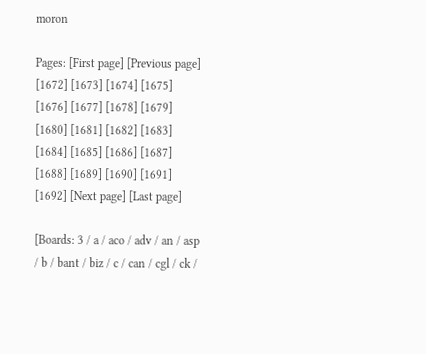moron

Pages: [First page] [Previous page] [1672] [1673] [1674] [1675] [1676] [1677] [1678] [1679] [1680] [1681] [1682] [1683] [1684] [1685] [1686] [1687] [1688] [1689] [1690] [1691] [1692] [Next page] [Last page]

[Boards: 3 / a / aco / adv / an / asp / b / bant / biz / c / can / cgl / ck /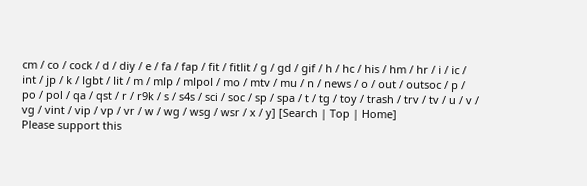cm / co / cock / d / diy / e / fa / fap / fit / fitlit / g / gd / gif / h / hc / his / hm / hr / i / ic / int / jp / k / lgbt / lit / m / mlp / mlpol / mo / mtv / mu / n / news / o / out / outsoc / p / po / pol / qa / qst / r / r9k / s / s4s / sci / soc / sp / spa / t / tg / toy / trash / trv / tv / u / v / vg / vint / vip / vp / vr / w / wg / wsg / wsr / x / y] [Search | Top | Home]
Please support this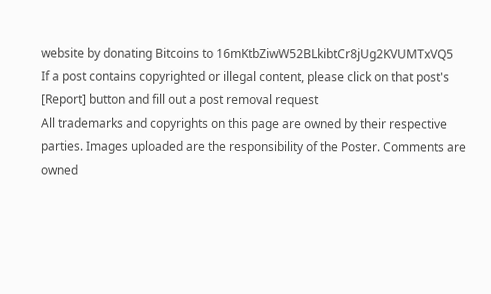website by donating Bitcoins to 16mKtbZiwW52BLkibtCr8jUg2KVUMTxVQ5
If a post contains copyrighted or illegal content, please click on that post's [Report] button and fill out a post removal request
All trademarks and copyrights on this page are owned by their respective parties. Images uploaded are the responsibility of the Poster. Comments are owned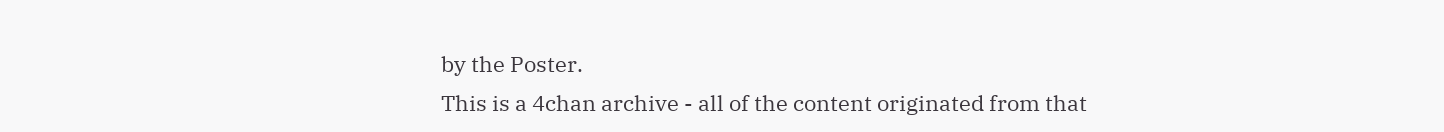by the Poster.
This is a 4chan archive - all of the content originated from that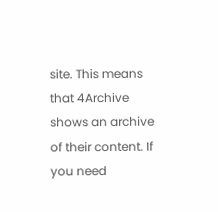site. This means that 4Archive shows an archive of their content. If you need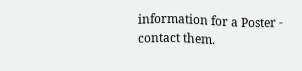information for a Poster - contact them.